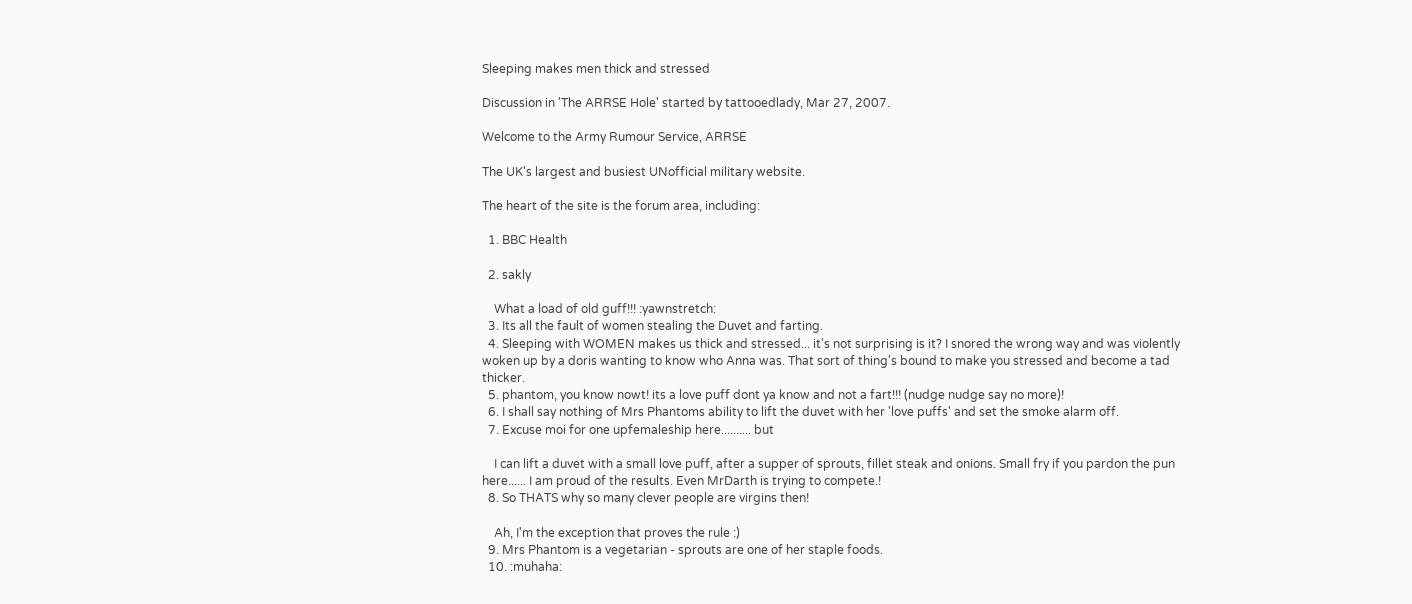Sleeping makes men thick and stressed

Discussion in 'The ARRSE Hole' started by tattooedlady, Mar 27, 2007.

Welcome to the Army Rumour Service, ARRSE

The UK's largest and busiest UNofficial military website.

The heart of the site is the forum area, including:

  1. BBC Health

  2. sakly

    What a load of old guff!!! :yawnstretch:
  3. Its all the fault of women stealing the Duvet and farting.
  4. Sleeping with WOMEN makes us thick and stressed... it's not surprising is it? I snored the wrong way and was violently woken up by a doris wanting to know who Anna was. That sort of thing's bound to make you stressed and become a tad thicker.
  5. phantom, you know nowt! its a love puff dont ya know and not a fart!!! (nudge nudge say no more)!
  6. I shall say nothing of Mrs Phantoms ability to lift the duvet with her 'love puffs' and set the smoke alarm off.
  7. Excuse moi for one upfemaleship here.......... but

    I can lift a duvet with a small love puff, after a supper of sprouts, fillet steak and onions. Small fry if you pardon the pun here...... I am proud of the results. Even MrDarth is trying to compete.!
  8. So THATS why so many clever people are virgins then!

    Ah, I'm the exception that proves the rule :)
  9. Mrs Phantom is a vegetarian - sprouts are one of her staple foods.
  10. :muhaha: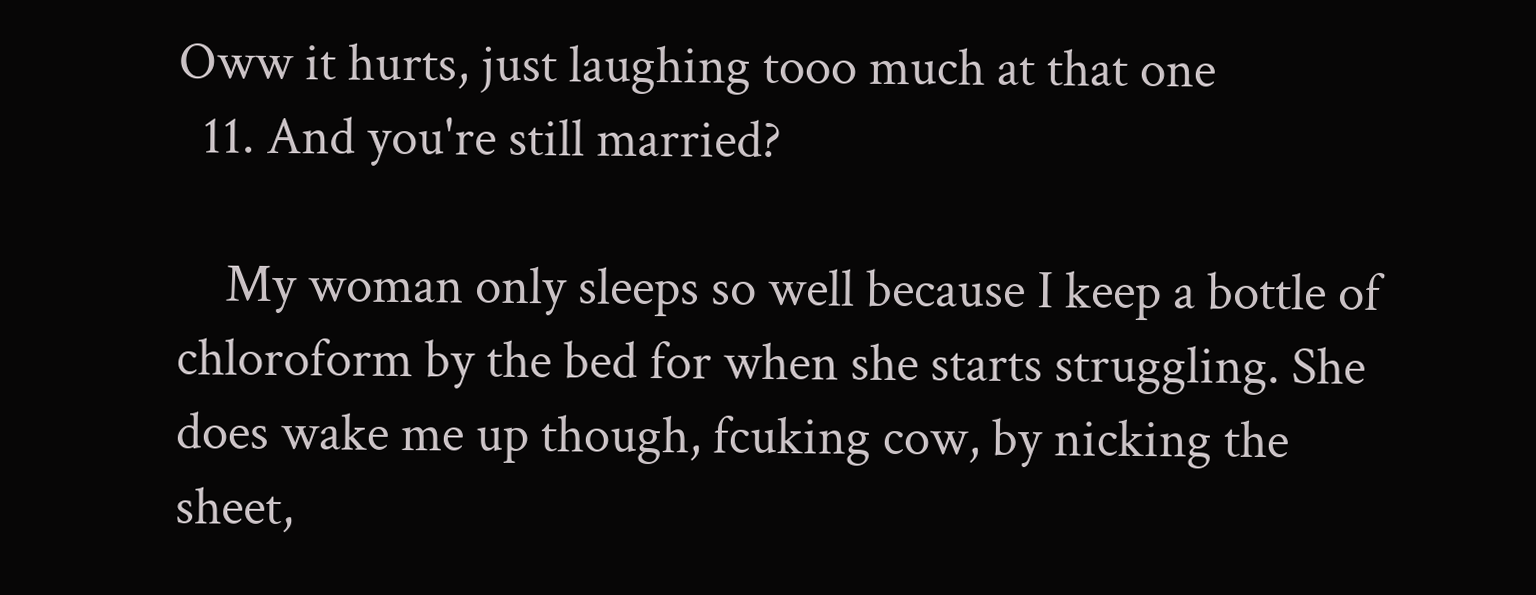Oww it hurts, just laughing tooo much at that one
  11. And you're still married?

    My woman only sleeps so well because I keep a bottle of chloroform by the bed for when she starts struggling. She does wake me up though, fcuking cow, by nicking the sheet,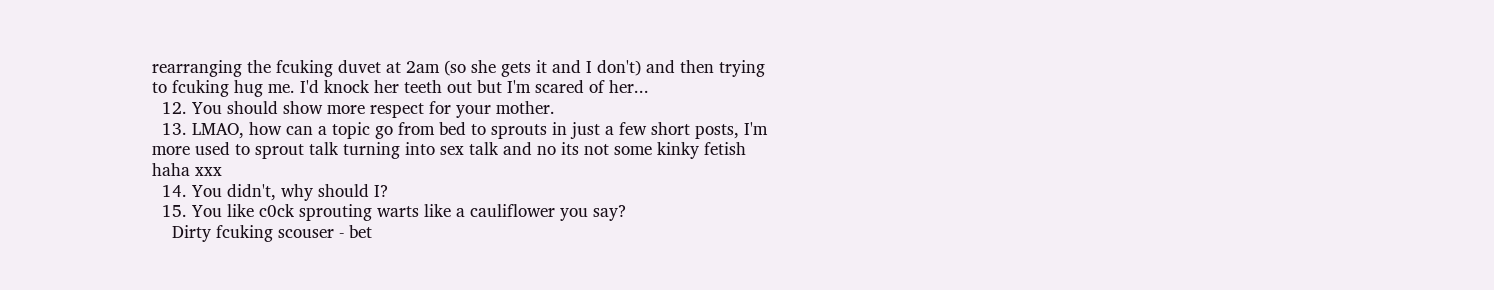rearranging the fcuking duvet at 2am (so she gets it and I don't) and then trying to fcuking hug me. I'd knock her teeth out but I'm scared of her...
  12. You should show more respect for your mother.
  13. LMAO, how can a topic go from bed to sprouts in just a few short posts, I'm more used to sprout talk turning into sex talk and no its not some kinky fetish haha xxx
  14. You didn't, why should I?
  15. You like c0ck sprouting warts like a cauliflower you say?
    Dirty fcuking scouser - bet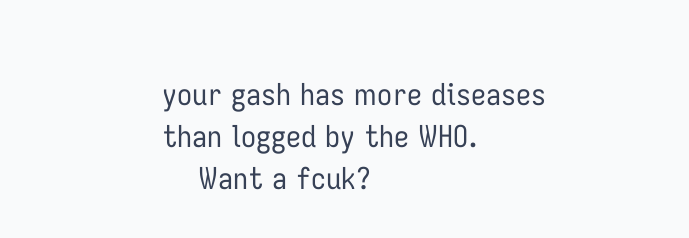your gash has more diseases than logged by the WHO.
    Want a fcuk?